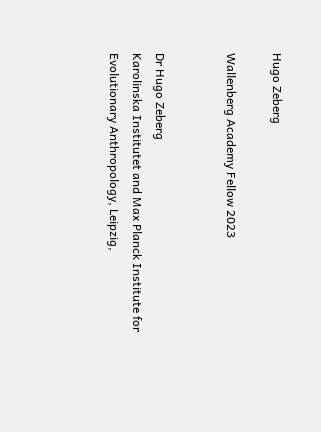Hugo Zeberg

Wallenberg Academy Fellow 2023


Dr Hugo Zeberg
Karolinska Institutet and Max Planck Institute for Evolutionary Anthropology, Leipzig,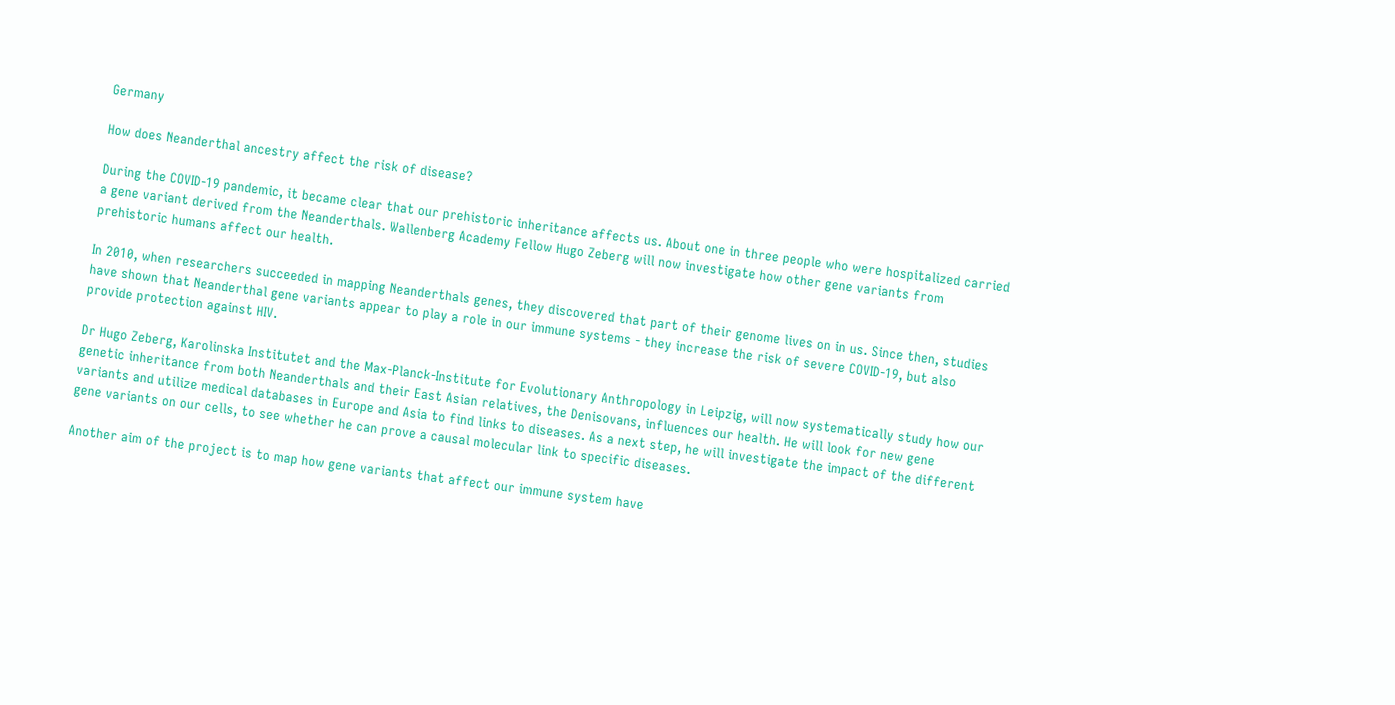Germany

How does Neanderthal ancestry affect the risk of disease?

During the COVID-19 pandemic, it became clear that our prehistoric inheritance affects us. About one in three people who were hospitalized carried a gene variant derived from the Neanderthals. Wallenberg Academy Fellow Hugo Zeberg will now investigate how other gene variants from prehistoric humans affect our health.

In 2010, when researchers succeeded in mapping Neanderthals genes, they discovered that part of their genome lives on in us. Since then, studies have shown that Neanderthal gene variants appear to play a role in our immune systems - they increase the risk of severe COVID-19, but also provide protection against HIV.

Dr Hugo Zeberg, Karolinska Institutet and the Max-Planck-Institute for Evolutionary Anthropology in Leipzig, will now systematically study how our genetic inheritance from both Neanderthals and their East Asian relatives, the Denisovans, influences our health. He will look for new gene variants and utilize medical databases in Europe and Asia to find links to diseases. As a next step, he will investigate the impact of the different gene variants on our cells, to see whether he can prove a causal molecular link to specific diseases.

Another aim of the project is to map how gene variants that affect our immune system have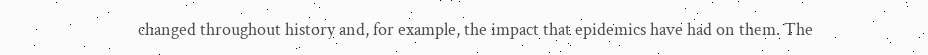changed throughout history and, for example, the impact that epidemics have had on them. The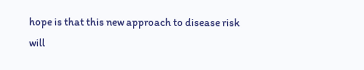hope is that this new approach to disease risk will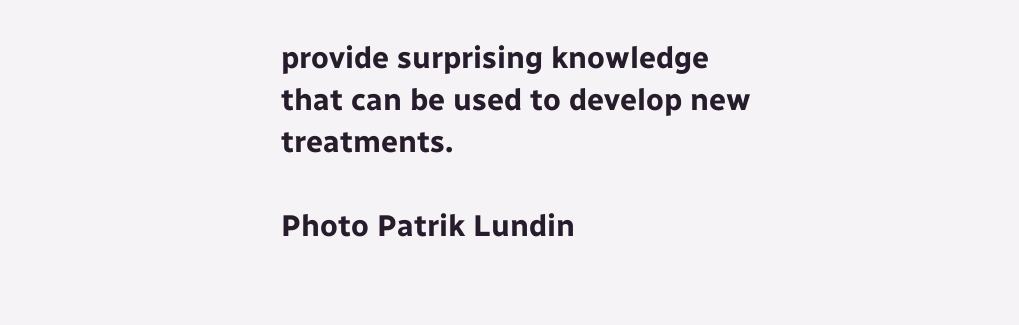provide surprising knowledge that can be used to develop new treatments.

Photo Patrik Lundin